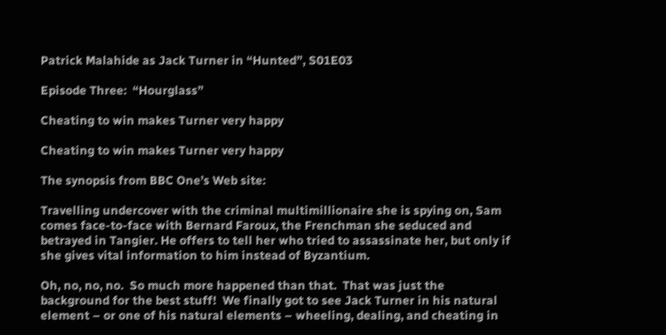Patrick Malahide as Jack Turner in “Hunted”, S01E03

Episode Three:  “Hourglass”

Cheating to win makes Turner very happy

Cheating to win makes Turner very happy

The synopsis from BBC One’s Web site:

Travelling undercover with the criminal multimillionaire she is spying on, Sam comes face-to-face with Bernard Faroux, the Frenchman she seduced and betrayed in Tangier. He offers to tell her who tried to assassinate her, but only if she gives vital information to him instead of Byzantium.

Oh, no, no, no.  So much more happened than that.  That was just the background for the best stuff!  We finally got to see Jack Turner in his natural element – or one of his natural elements – wheeling, dealing, and cheating in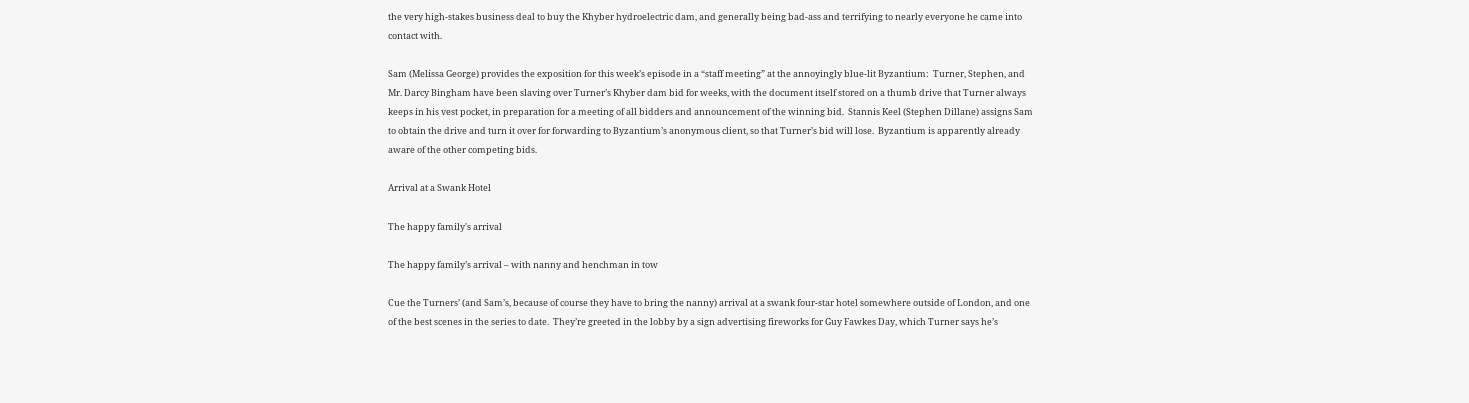the very high-stakes business deal to buy the Khyber hydroelectric dam, and generally being bad-ass and terrifying to nearly everyone he came into contact with.

Sam (Melissa George) provides the exposition for this week’s episode in a “staff meeting” at the annoyingly blue-lit Byzantium:  Turner, Stephen, and Mr. Darcy Bingham have been slaving over Turner’s Khyber dam bid for weeks, with the document itself stored on a thumb drive that Turner always keeps in his vest pocket, in preparation for a meeting of all bidders and announcement of the winning bid.  Stannis Keel (Stephen Dillane) assigns Sam to obtain the drive and turn it over for forwarding to Byzantium’s anonymous client, so that Turner’s bid will lose.  Byzantium is apparently already aware of the other competing bids.

Arrival at a Swank Hotel

The happy family's arrival

The happy family’s arrival – with nanny and henchman in tow

Cue the Turners’ (and Sam’s, because of course they have to bring the nanny) arrival at a swank four-star hotel somewhere outside of London, and one of the best scenes in the series to date.  They’re greeted in the lobby by a sign advertising fireworks for Guy Fawkes Day, which Turner says he’s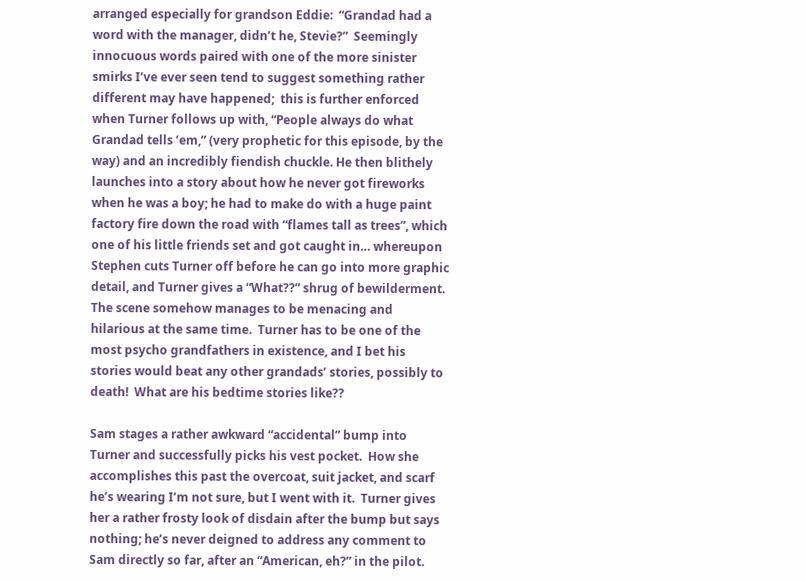arranged especially for grandson Eddie:  “Grandad had a word with the manager, didn’t he, Stevie?”  Seemingly innocuous words paired with one of the more sinister smirks I’ve ever seen tend to suggest something rather different may have happened;  this is further enforced when Turner follows up with, “People always do what Grandad tells ’em,” (very prophetic for this episode, by the way) and an incredibly fiendish chuckle. He then blithely launches into a story about how he never got fireworks when he was a boy; he had to make do with a huge paint factory fire down the road with “flames tall as trees”, which one of his little friends set and got caught in… whereupon Stephen cuts Turner off before he can go into more graphic detail, and Turner gives a “What??” shrug of bewilderment.  The scene somehow manages to be menacing and hilarious at the same time.  Turner has to be one of the most psycho grandfathers in existence, and I bet his stories would beat any other grandads’ stories, possibly to death!  What are his bedtime stories like??

Sam stages a rather awkward “accidental” bump into Turner and successfully picks his vest pocket.  How she accomplishes this past the overcoat, suit jacket, and scarf he’s wearing I’m not sure, but I went with it.  Turner gives her a rather frosty look of disdain after the bump but says nothing; he’s never deigned to address any comment to Sam directly so far, after an “American, eh?” in the pilot.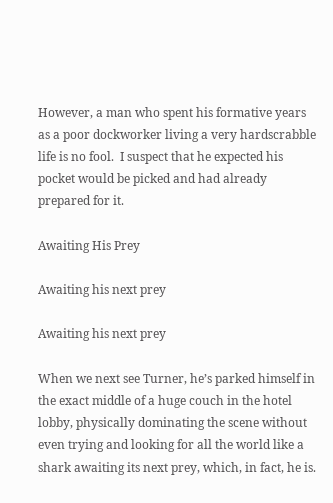However, a man who spent his formative years as a poor dockworker living a very hardscrabble life is no fool.  I suspect that he expected his pocket would be picked and had already prepared for it.

Awaiting His Prey

Awaiting his next prey

Awaiting his next prey

When we next see Turner, he’s parked himself in the exact middle of a huge couch in the hotel lobby, physically dominating the scene without even trying and looking for all the world like a shark awaiting its next prey, which, in fact, he is.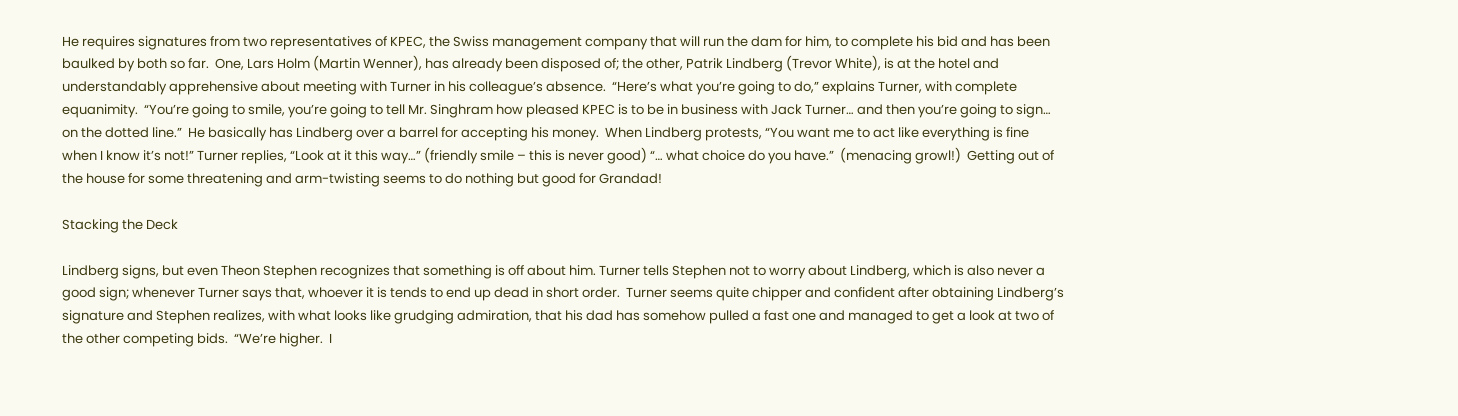He requires signatures from two representatives of KPEC, the Swiss management company that will run the dam for him, to complete his bid and has been baulked by both so far.  One, Lars Holm (Martin Wenner), has already been disposed of; the other, Patrik Lindberg (Trevor White), is at the hotel and understandably apprehensive about meeting with Turner in his colleague’s absence.  “Here’s what you’re going to do,” explains Turner, with complete equanimity.  “You’re going to smile, you’re going to tell Mr. Singhram how pleased KPEC is to be in business with Jack Turner… and then you’re going to sign… on the dotted line.”  He basically has Lindberg over a barrel for accepting his money.  When Lindberg protests, “You want me to act like everything is fine when I know it’s not!” Turner replies, “Look at it this way…” (friendly smile – this is never good) “… what choice do you have.”  (menacing growl!)  Getting out of the house for some threatening and arm-twisting seems to do nothing but good for Grandad!

Stacking the Deck

Lindberg signs, but even Theon Stephen recognizes that something is off about him. Turner tells Stephen not to worry about Lindberg, which is also never a good sign; whenever Turner says that, whoever it is tends to end up dead in short order.  Turner seems quite chipper and confident after obtaining Lindberg’s signature and Stephen realizes, with what looks like grudging admiration, that his dad has somehow pulled a fast one and managed to get a look at two of the other competing bids.  “We’re higher.  I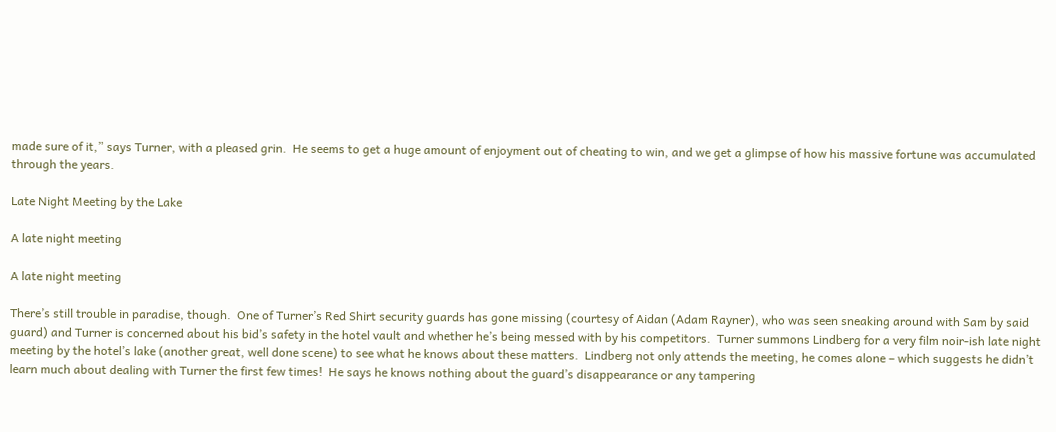made sure of it,” says Turner, with a pleased grin.  He seems to get a huge amount of enjoyment out of cheating to win, and we get a glimpse of how his massive fortune was accumulated through the years.

Late Night Meeting by the Lake

A late night meeting

A late night meeting

There’s still trouble in paradise, though.  One of Turner’s Red Shirt security guards has gone missing (courtesy of Aidan (Adam Rayner), who was seen sneaking around with Sam by said guard) and Turner is concerned about his bid’s safety in the hotel vault and whether he’s being messed with by his competitors.  Turner summons Lindberg for a very film noir-ish late night meeting by the hotel’s lake (another great, well done scene) to see what he knows about these matters.  Lindberg not only attends the meeting, he comes alone – which suggests he didn’t learn much about dealing with Turner the first few times!  He says he knows nothing about the guard’s disappearance or any tampering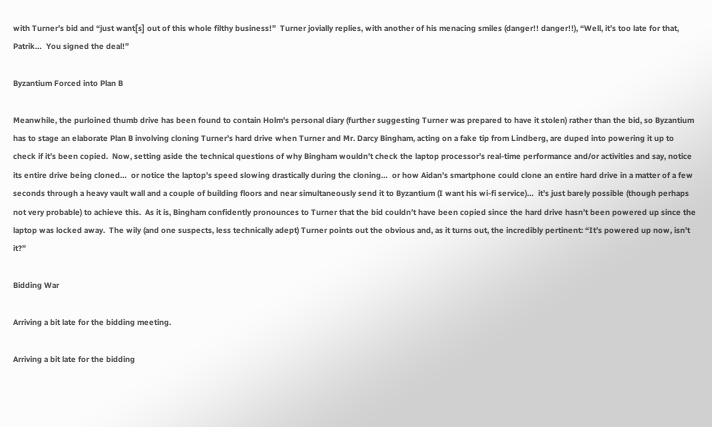with Turner’s bid and “just want[s] out of this whole filthy business!”  Turner jovially replies, with another of his menacing smiles (danger!! danger!!), “Well, it’s too late for that, Patrik…  You signed the deal!”

Byzantium Forced into Plan B

Meanwhile, the purloined thumb drive has been found to contain Holm’s personal diary (further suggesting Turner was prepared to have it stolen) rather than the bid, so Byzantium has to stage an elaborate Plan B involving cloning Turner’s hard drive when Turner and Mr. Darcy Bingham, acting on a fake tip from Lindberg, are duped into powering it up to check if it’s been copied.  Now, setting aside the technical questions of why Bingham wouldn’t check the laptop processor’s real-time performance and/or activities and say, notice its entire drive being cloned…  or notice the laptop’s speed slowing drastically during the cloning…  or how Aidan’s smartphone could clone an entire hard drive in a matter of a few seconds through a heavy vault wall and a couple of building floors and near simultaneously send it to Byzantium (I want his wi-fi service)…  it’s just barely possible (though perhaps not very probable) to achieve this.  As it is, Bingham confidently pronounces to Turner that the bid couldn’t have been copied since the hard drive hasn’t been powered up since the laptop was locked away.  The wily (and one suspects, less technically adept) Turner points out the obvious and, as it turns out, the incredibly pertinent: “It’s powered up now, isn’t it?”

Bidding War

Arriving a bit late for the bidding meeting.

Arriving a bit late for the bidding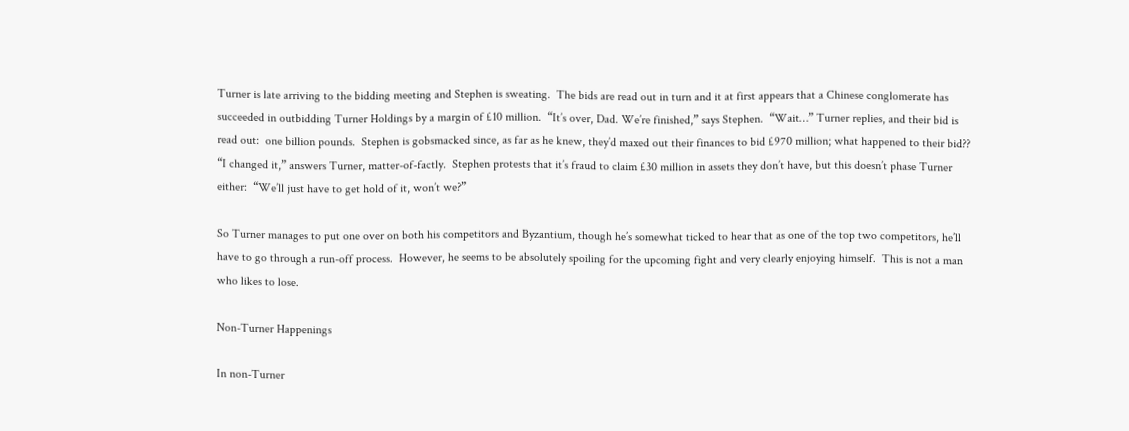Turner is late arriving to the bidding meeting and Stephen is sweating.  The bids are read out in turn and it at first appears that a Chinese conglomerate has succeeded in outbidding Turner Holdings by a margin of £10 million.  “It’s over, Dad. We’re finished,” says Stephen.  “Wait…” Turner replies, and their bid is read out:  one billion pounds.  Stephen is gobsmacked since, as far as he knew, they’d maxed out their finances to bid £970 million; what happened to their bid??  “I changed it,” answers Turner, matter-of-factly.  Stephen protests that it’s fraud to claim £30 million in assets they don’t have, but this doesn’t phase Turner either:  “We’ll just have to get hold of it, won’t we?”

So Turner manages to put one over on both his competitors and Byzantium, though he’s somewhat ticked to hear that as one of the top two competitors, he’ll have to go through a run-off process.  However, he seems to be absolutely spoiling for the upcoming fight and very clearly enjoying himself.  This is not a man who likes to lose.

Non-Turner Happenings

In non-Turner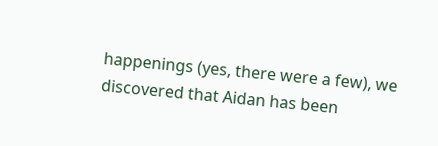happenings (yes, there were a few), we discovered that Aidan has been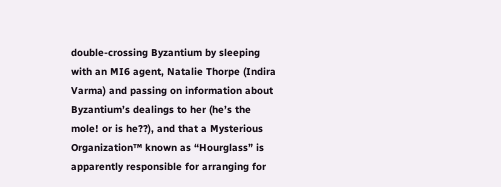double-crossing Byzantium by sleeping with an MI6 agent, Natalie Thorpe (Indira Varma) and passing on information about Byzantium’s dealings to her (he’s the mole! or is he??), and that a Mysterious Organization™ known as “Hourglass” is apparently responsible for arranging for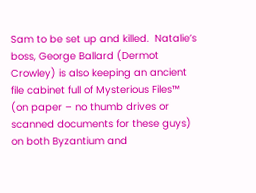Sam to be set up and killed.  Natalie’s boss, George Ballard (Dermot Crowley) is also keeping an ancient file cabinet full of Mysterious Files™ (on paper – no thumb drives or scanned documents for these guys) on both Byzantium and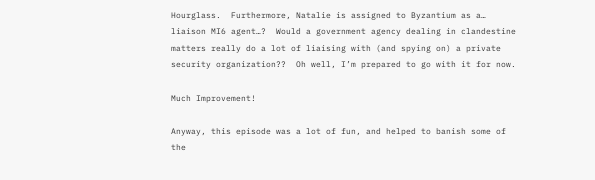Hourglass.  Furthermore, Natalie is assigned to Byzantium as a… liaison MI6 agent…?  Would a government agency dealing in clandestine matters really do a lot of liaising with (and spying on) a private security organization??  Oh well, I’m prepared to go with it for now.

Much Improvement!

Anyway, this episode was a lot of fun, and helped to banish some of the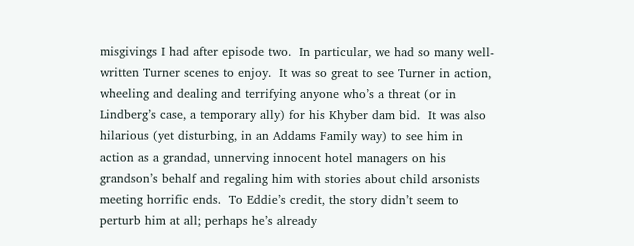misgivings I had after episode two.  In particular, we had so many well-written Turner scenes to enjoy.  It was so great to see Turner in action, wheeling and dealing and terrifying anyone who’s a threat (or in Lindberg’s case, a temporary ally) for his Khyber dam bid.  It was also hilarious (yet disturbing, in an Addams Family way) to see him in action as a grandad, unnerving innocent hotel managers on his grandson’s behalf and regaling him with stories about child arsonists meeting horrific ends.  To Eddie’s credit, the story didn’t seem to perturb him at all; perhaps he’s already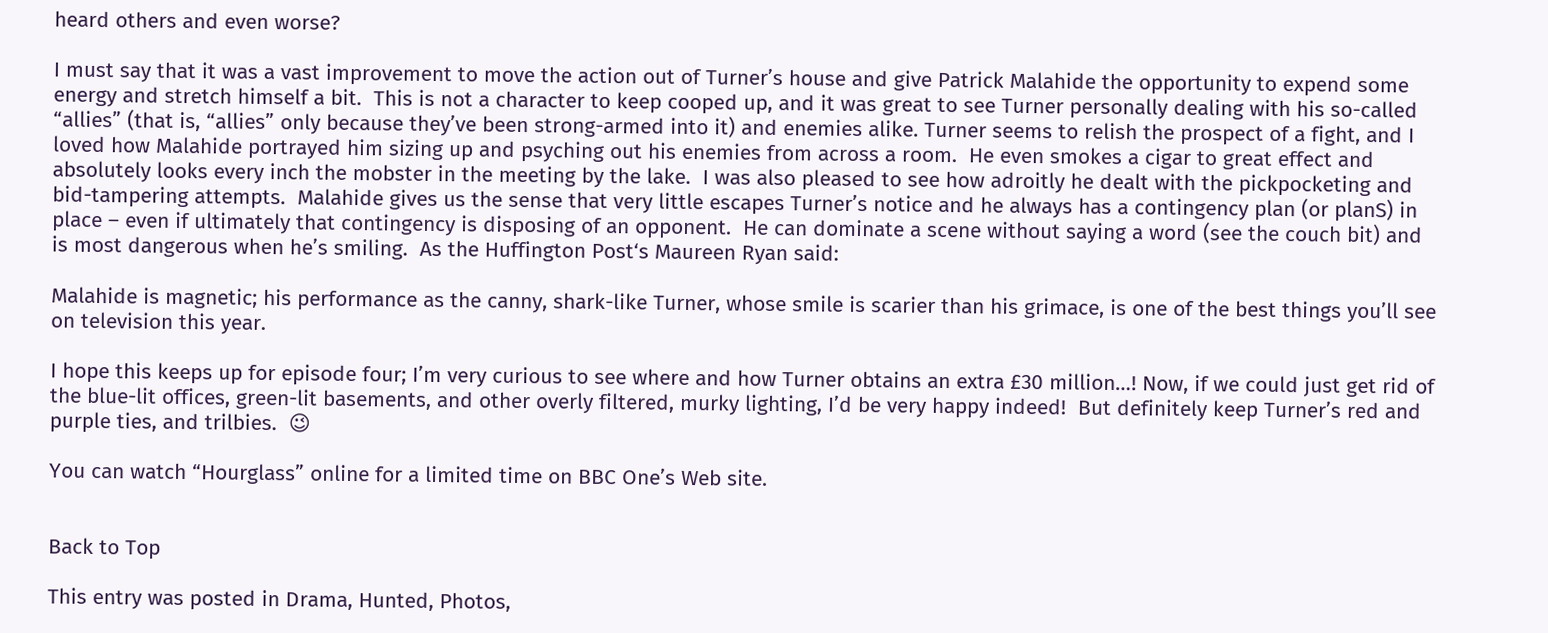heard others and even worse?

I must say that it was a vast improvement to move the action out of Turner’s house and give Patrick Malahide the opportunity to expend some energy and stretch himself a bit.  This is not a character to keep cooped up, and it was great to see Turner personally dealing with his so-called “allies” (that is, “allies” only because they’ve been strong-armed into it) and enemies alike. Turner seems to relish the prospect of a fight, and I loved how Malahide portrayed him sizing up and psyching out his enemies from across a room.  He even smokes a cigar to great effect and absolutely looks every inch the mobster in the meeting by the lake.  I was also pleased to see how adroitly he dealt with the pickpocketing and bid-tampering attempts.  Malahide gives us the sense that very little escapes Turner’s notice and he always has a contingency plan (or planS) in place – even if ultimately that contingency is disposing of an opponent.  He can dominate a scene without saying a word (see the couch bit) and is most dangerous when he’s smiling.  As the Huffington Post‘s Maureen Ryan said:

Malahide is magnetic; his performance as the canny, shark-like Turner, whose smile is scarier than his grimace, is one of the best things you’ll see on television this year.

I hope this keeps up for episode four; I’m very curious to see where and how Turner obtains an extra £30 million…! Now, if we could just get rid of the blue-lit offices, green-lit basements, and other overly filtered, murky lighting, I’d be very happy indeed!  But definitely keep Turner’s red and purple ties, and trilbies.  😉

You can watch “Hourglass” online for a limited time on BBC One’s Web site.


Back to Top

This entry was posted in Drama, Hunted, Photos,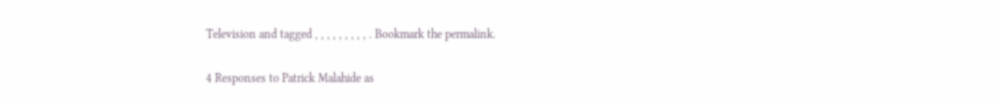Television and tagged , , , , , , , , , . Bookmark the permalink.

4 Responses to Patrick Malahide as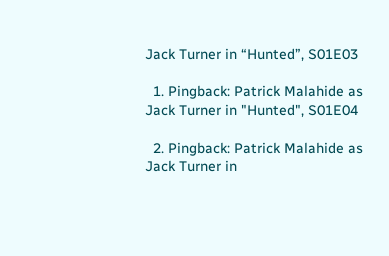Jack Turner in “Hunted”, S01E03

  1. Pingback: Patrick Malahide as Jack Turner in "Hunted", S01E04

  2. Pingback: Patrick Malahide as Jack Turner in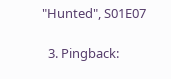"Hunted", S01E07

  3. Pingback: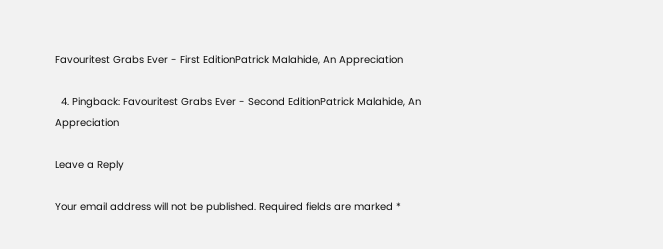Favouritest Grabs Ever - First EditionPatrick Malahide, An Appreciation

  4. Pingback: Favouritest Grabs Ever - Second EditionPatrick Malahide, An Appreciation

Leave a Reply

Your email address will not be published. Required fields are marked *